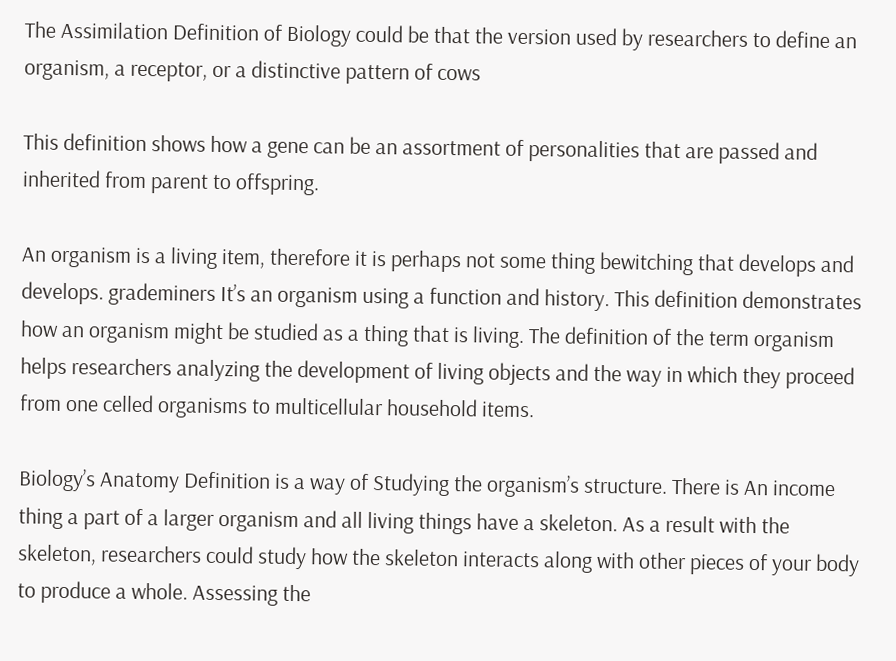The Assimilation Definition of Biology could be that the version used by researchers to define an organism, a receptor, or a distinctive pattern of cows

This definition shows how a gene can be an assortment of personalities that are passed and inherited from parent to offspring.

An organism is a living item, therefore it is perhaps not some thing bewitching that develops and develops. grademiners It’s an organism using a function and history. This definition demonstrates how an organism might be studied as a thing that is living. The definition of the term organism helps researchers analyzing the development of living objects and the way in which they proceed from one celled organisms to multicellular household items.

Biology’s Anatomy Definition is a way of Studying the organism’s structure. There is An income thing a part of a larger organism and all living things have a skeleton. As a result with the skeleton, researchers could study how the skeleton interacts along with other pieces of your body to produce a whole. Assessing the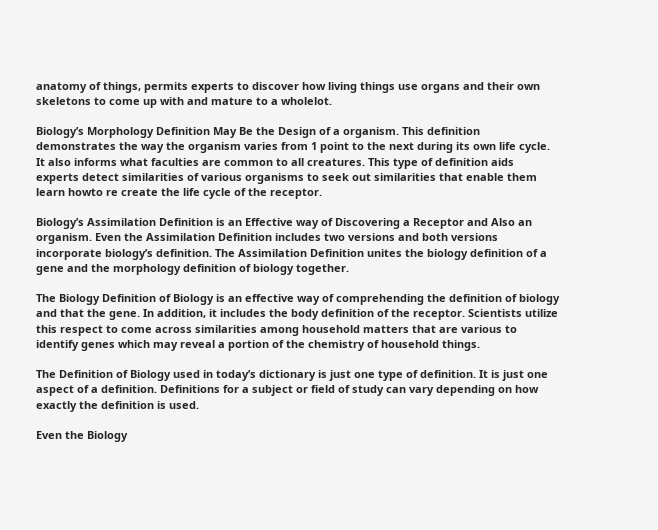anatomy of things, permits experts to discover how living things use organs and their own skeletons to come up with and mature to a wholelot.

Biology’s Morphology Definition May Be the Design of a organism. This definition demonstrates the way the organism varies from 1 point to the next during its own life cycle. It also informs what faculties are common to all creatures. This type of definition aids experts detect similarities of various organisms to seek out similarities that enable them learn howto re create the life cycle of the receptor.

Biology’s Assimilation Definition is an Effective way of Discovering a Receptor and Also an organism. Even the Assimilation Definition includes two versions and both versions incorporate biology’s definition. The Assimilation Definition unites the biology definition of a gene and the morphology definition of biology together.

The Biology Definition of Biology is an effective way of comprehending the definition of biology and that the gene. In addition, it includes the body definition of the receptor. Scientists utilize this respect to come across similarities among household matters that are various to identify genes which may reveal a portion of the chemistry of household things.

The Definition of Biology used in today’s dictionary is just one type of definition. It is just one aspect of a definition. Definitions for a subject or field of study can vary depending on how exactly the definition is used.

Even the Biology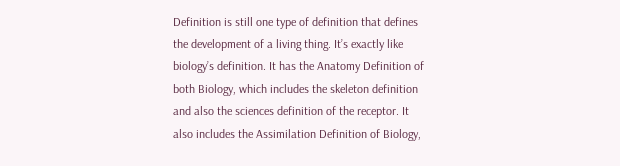Definition is still one type of definition that defines the development of a living thing. It’s exactly like biology’s definition. It has the Anatomy Definition of both Biology, which includes the skeleton definition and also the sciences definition of the receptor. It also includes the Assimilation Definition of Biology,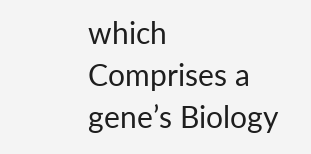which Comprises a gene’s Biology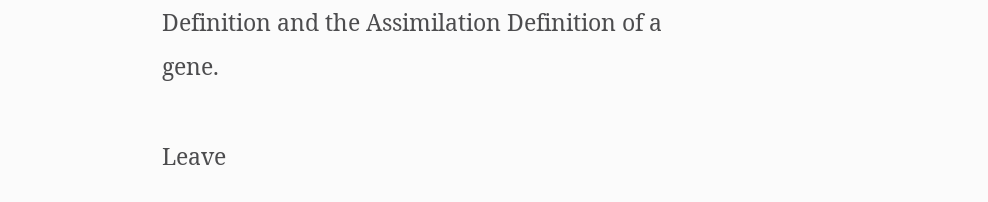Definition and the Assimilation Definition of a gene.

Leave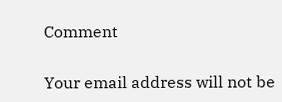Comment

Your email address will not be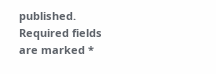published. Required fields are marked *